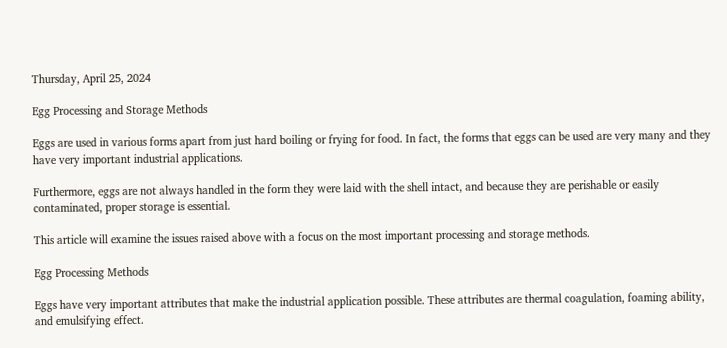Thursday, April 25, 2024

Egg Processing and Storage Methods

Eggs are used in various forms apart from just hard boiling or frying for food. In fact, the forms that eggs can be used are very many and they have very important industrial applications.

Furthermore, eggs are not always handled in the form they were laid with the shell intact, and because they are perishable or easily contaminated, proper storage is essential.

This article will examine the issues raised above with a focus on the most important processing and storage methods.

Egg Processing Methods

Eggs have very important attributes that make the industrial application possible. These attributes are thermal coagulation, foaming ability, and emulsifying effect.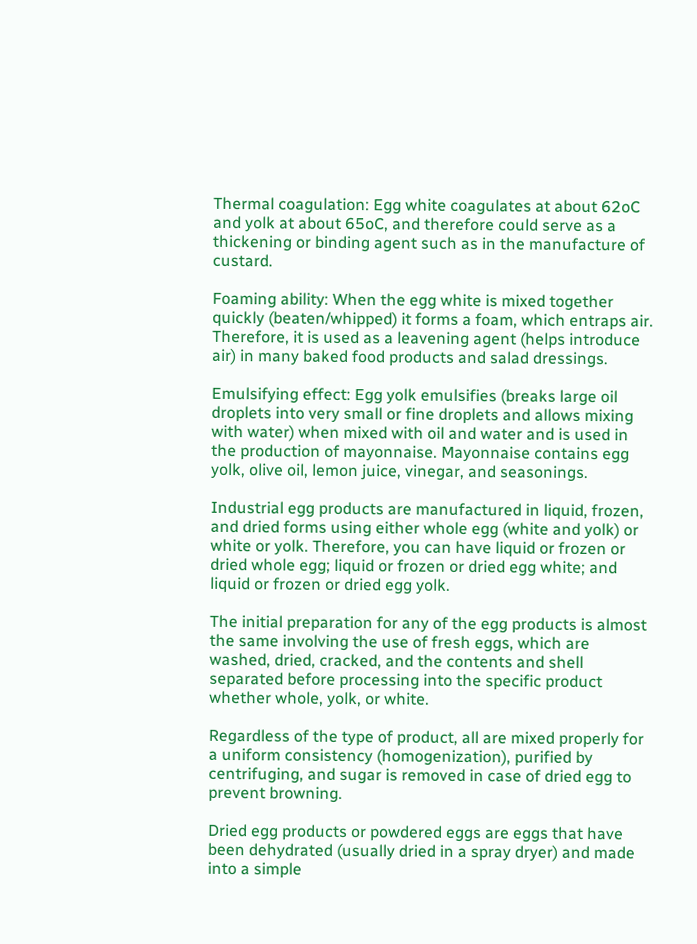Thermal coagulation: Egg white coagulates at about 62oC and yolk at about 65oC, and therefore could serve as a thickening or binding agent such as in the manufacture of custard.

Foaming ability: When the egg white is mixed together quickly (beaten/whipped) it forms a foam, which entraps air. Therefore, it is used as a leavening agent (helps introduce air) in many baked food products and salad dressings.

Emulsifying effect: Egg yolk emulsifies (breaks large oil droplets into very small or fine droplets and allows mixing with water) when mixed with oil and water and is used in the production of mayonnaise. Mayonnaise contains egg yolk, olive oil, lemon juice, vinegar, and seasonings.

Industrial egg products are manufactured in liquid, frozen, and dried forms using either whole egg (white and yolk) or white or yolk. Therefore, you can have liquid or frozen or dried whole egg; liquid or frozen or dried egg white; and liquid or frozen or dried egg yolk.

The initial preparation for any of the egg products is almost the same involving the use of fresh eggs, which are washed, dried, cracked, and the contents and shell separated before processing into the specific product whether whole, yolk, or white.

Regardless of the type of product, all are mixed properly for a uniform consistency (homogenization), purified by centrifuging, and sugar is removed in case of dried egg to prevent browning.

Dried egg products or powdered eggs are eggs that have been dehydrated (usually dried in a spray dryer) and made into a simple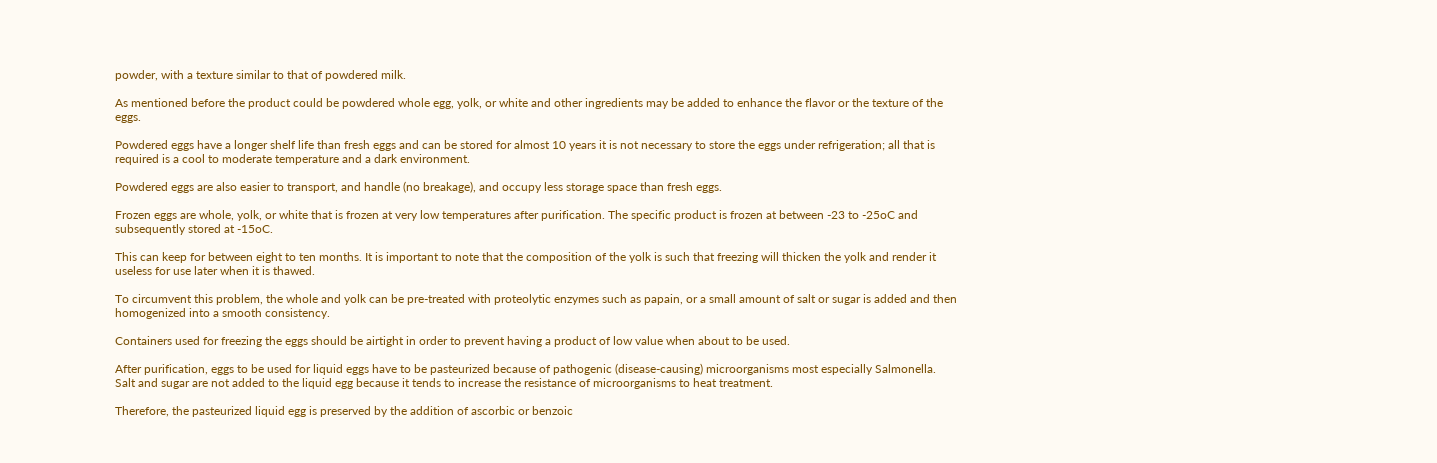powder, with a texture similar to that of powdered milk.

As mentioned before the product could be powdered whole egg, yolk, or white and other ingredients may be added to enhance the flavor or the texture of the eggs.

Powdered eggs have a longer shelf life than fresh eggs and can be stored for almost 10 years it is not necessary to store the eggs under refrigeration; all that is required is a cool to moderate temperature and a dark environment.

Powdered eggs are also easier to transport, and handle (no breakage), and occupy less storage space than fresh eggs.

Frozen eggs are whole, yolk, or white that is frozen at very low temperatures after purification. The specific product is frozen at between -23 to -25oC and subsequently stored at -15oC.

This can keep for between eight to ten months. It is important to note that the composition of the yolk is such that freezing will thicken the yolk and render it useless for use later when it is thawed.

To circumvent this problem, the whole and yolk can be pre-treated with proteolytic enzymes such as papain, or a small amount of salt or sugar is added and then homogenized into a smooth consistency.

Containers used for freezing the eggs should be airtight in order to prevent having a product of low value when about to be used.

After purification, eggs to be used for liquid eggs have to be pasteurized because of pathogenic (disease-causing) microorganisms most especially Salmonella. Salt and sugar are not added to the liquid egg because it tends to increase the resistance of microorganisms to heat treatment.

Therefore, the pasteurized liquid egg is preserved by the addition of ascorbic or benzoic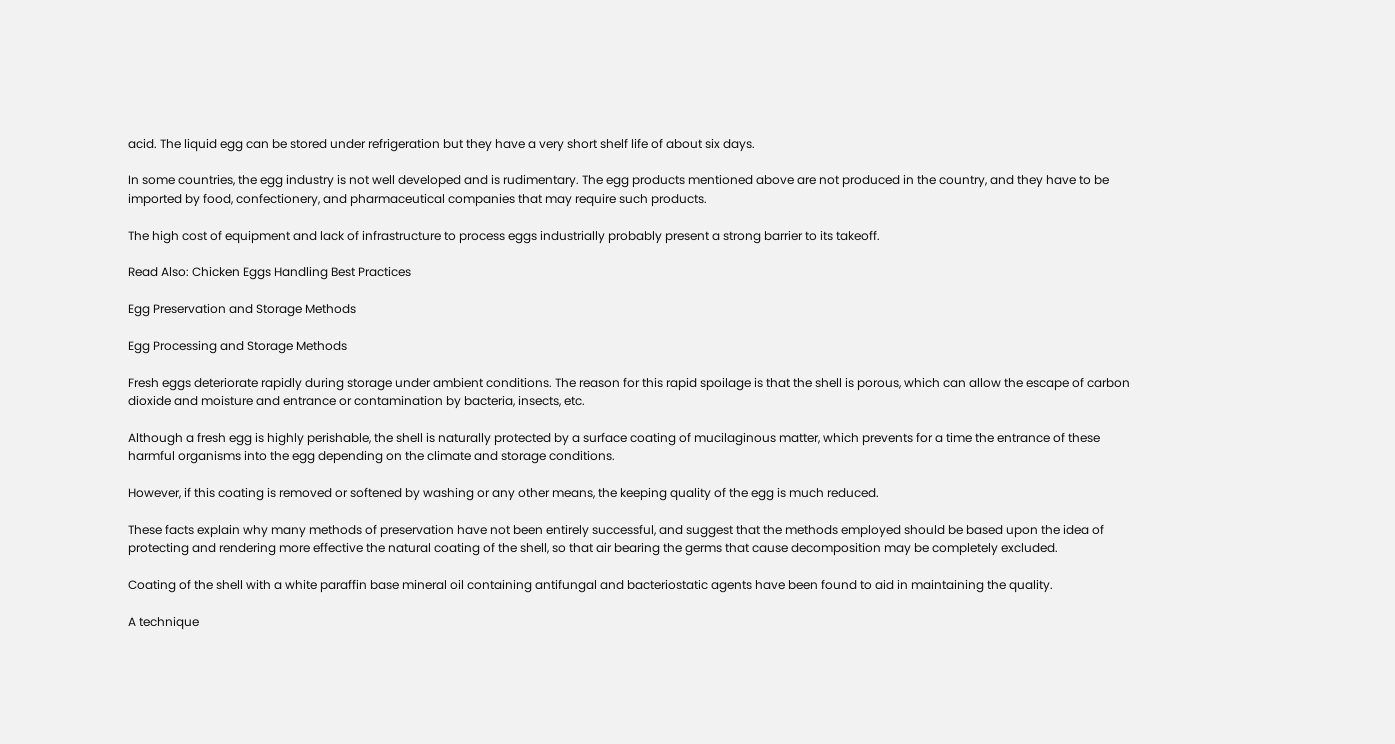acid. The liquid egg can be stored under refrigeration but they have a very short shelf life of about six days.

In some countries, the egg industry is not well developed and is rudimentary. The egg products mentioned above are not produced in the country, and they have to be imported by food, confectionery, and pharmaceutical companies that may require such products.

The high cost of equipment and lack of infrastructure to process eggs industrially probably present a strong barrier to its takeoff.

Read Also: Chicken Eggs Handling Best Practices

Egg Preservation and Storage Methods

Egg Processing and Storage Methods

Fresh eggs deteriorate rapidly during storage under ambient conditions. The reason for this rapid spoilage is that the shell is porous, which can allow the escape of carbon dioxide and moisture and entrance or contamination by bacteria, insects, etc.

Although a fresh egg is highly perishable, the shell is naturally protected by a surface coating of mucilaginous matter, which prevents for a time the entrance of these harmful organisms into the egg depending on the climate and storage conditions.

However, if this coating is removed or softened by washing or any other means, the keeping quality of the egg is much reduced.

These facts explain why many methods of preservation have not been entirely successful, and suggest that the methods employed should be based upon the idea of protecting and rendering more effective the natural coating of the shell, so that air bearing the germs that cause decomposition may be completely excluded.

Coating of the shell with a white paraffin base mineral oil containing antifungal and bacteriostatic agents have been found to aid in maintaining the quality.

A technique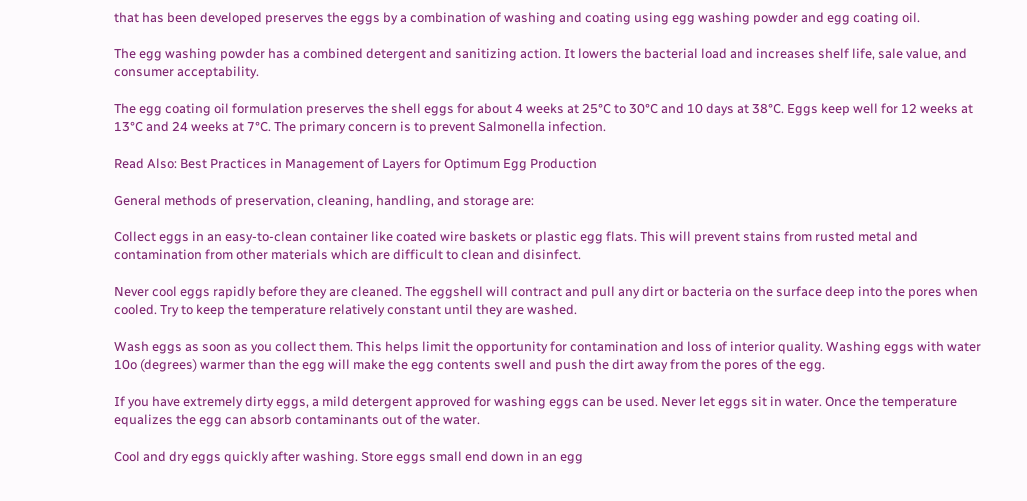that has been developed preserves the eggs by a combination of washing and coating using egg washing powder and egg coating oil.

The egg washing powder has a combined detergent and sanitizing action. It lowers the bacterial load and increases shelf life, sale value, and consumer acceptability.

The egg coating oil formulation preserves the shell eggs for about 4 weeks at 25°C to 30°C and 10 days at 38°C. Eggs keep well for 12 weeks at 13°C and 24 weeks at 7°C. The primary concern is to prevent Salmonella infection.

Read Also: Best Practices in Management of Layers for Optimum Egg Production

General methods of preservation, cleaning, handling, and storage are:

Collect eggs in an easy-to-clean container like coated wire baskets or plastic egg flats. This will prevent stains from rusted metal and contamination from other materials which are difficult to clean and disinfect.

Never cool eggs rapidly before they are cleaned. The eggshell will contract and pull any dirt or bacteria on the surface deep into the pores when cooled. Try to keep the temperature relatively constant until they are washed.

Wash eggs as soon as you collect them. This helps limit the opportunity for contamination and loss of interior quality. Washing eggs with water 10o (degrees) warmer than the egg will make the egg contents swell and push the dirt away from the pores of the egg.

If you have extremely dirty eggs, a mild detergent approved for washing eggs can be used. Never let eggs sit in water. Once the temperature equalizes the egg can absorb contaminants out of the water.

Cool and dry eggs quickly after washing. Store eggs small end down in an egg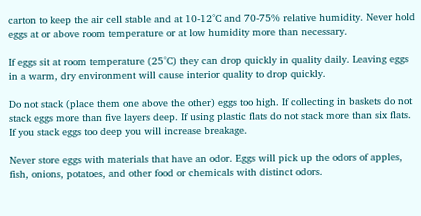carton to keep the air cell stable and at 10-12°C and 70-75% relative humidity. Never hold eggs at or above room temperature or at low humidity more than necessary.

If eggs sit at room temperature (25°C) they can drop quickly in quality daily. Leaving eggs in a warm, dry environment will cause interior quality to drop quickly.

Do not stack (place them one above the other) eggs too high. If collecting in baskets do not stack eggs more than five layers deep. If using plastic flats do not stack more than six flats. If you stack eggs too deep you will increase breakage.

Never store eggs with materials that have an odor. Eggs will pick up the odors of apples, fish, onions, potatoes, and other food or chemicals with distinct odors.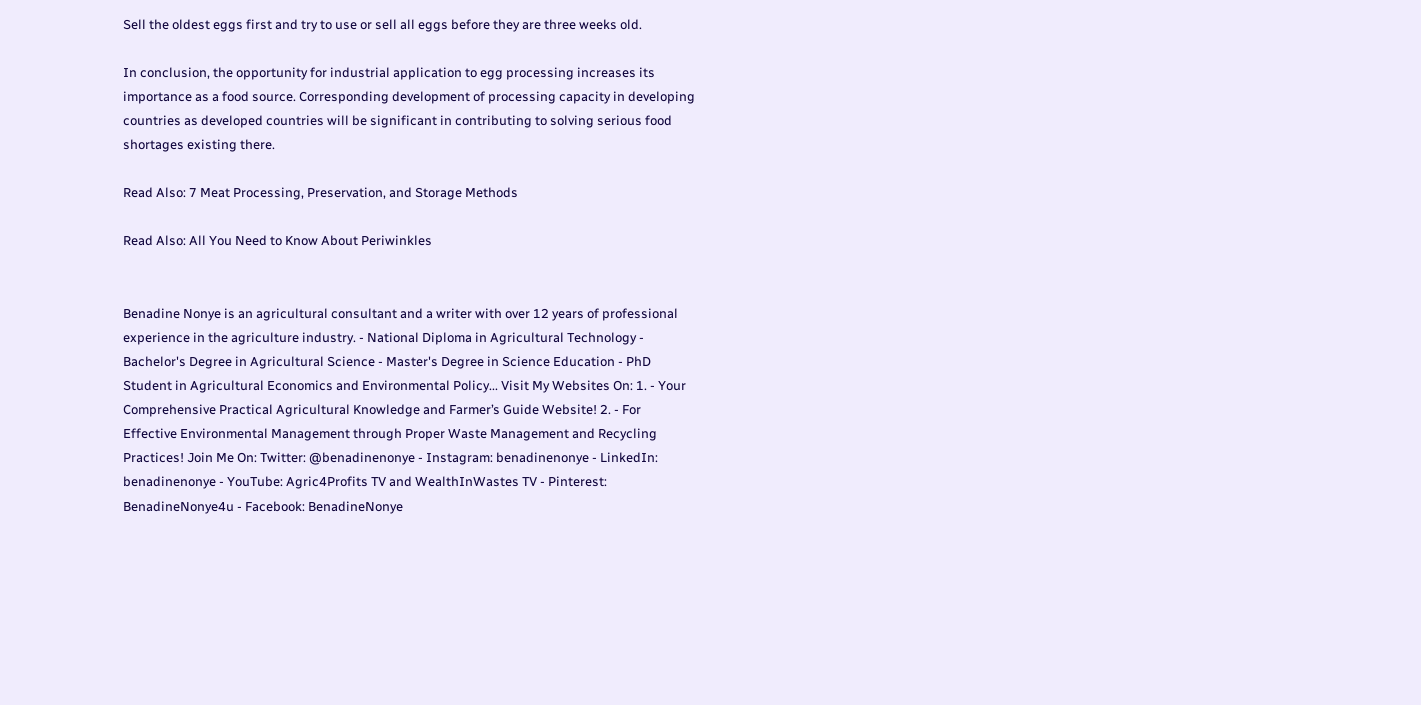Sell the oldest eggs first and try to use or sell all eggs before they are three weeks old.

In conclusion, the opportunity for industrial application to egg processing increases its importance as a food source. Corresponding development of processing capacity in developing countries as developed countries will be significant in contributing to solving serious food shortages existing there.

Read Also: 7 Meat Processing, Preservation, and Storage Methods

Read Also: All You Need to Know About Periwinkles


Benadine Nonye is an agricultural consultant and a writer with over 12 years of professional experience in the agriculture industry. - National Diploma in Agricultural Technology - Bachelor's Degree in Agricultural Science - Master's Degree in Science Education - PhD Student in Agricultural Economics and Environmental Policy... Visit My Websites On: 1. - Your Comprehensive Practical Agricultural Knowledge and Farmer’s Guide Website! 2. - For Effective Environmental Management through Proper Waste Management and Recycling Practices! Join Me On: Twitter: @benadinenonye - Instagram: benadinenonye - LinkedIn: benadinenonye - YouTube: Agric4Profits TV and WealthInWastes TV - Pinterest: BenadineNonye4u - Facebook: BenadineNonye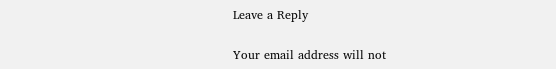Leave a Reply

Your email address will not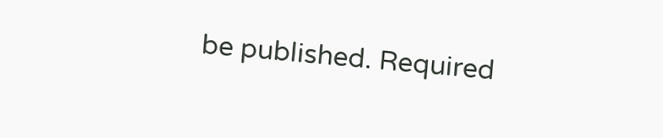be published. Required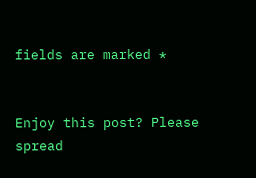fields are marked *


Enjoy this post? Please spread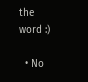the word :)

  • No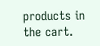products in the cart.